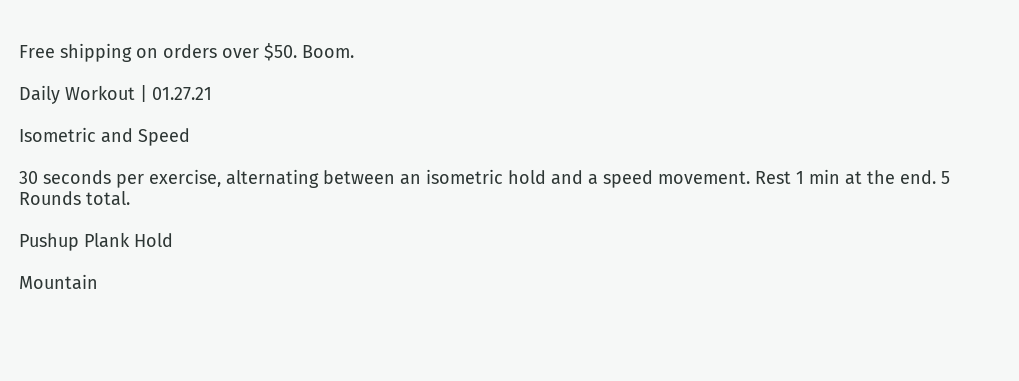Free shipping on orders over $50. Boom.

Daily Workout | 01.27.21

Isometric and Speed

30 seconds per exercise, alternating between an isometric hold and a speed movement. Rest 1 min at the end. 5 Rounds total.

Pushup Plank Hold

Mountain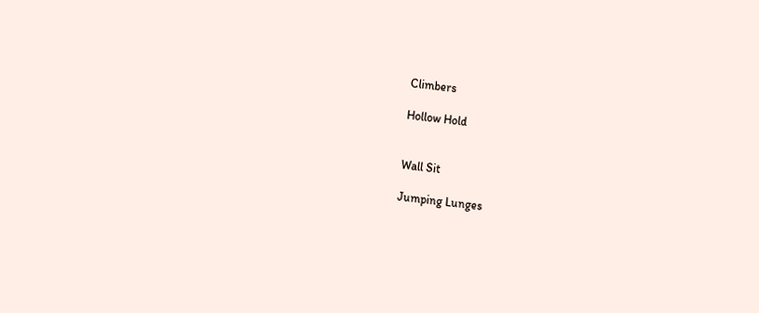Climbers

Hollow Hold


Wall Sit

Jumping Lunges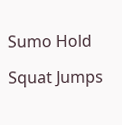Sumo Hold

Squat Jumps